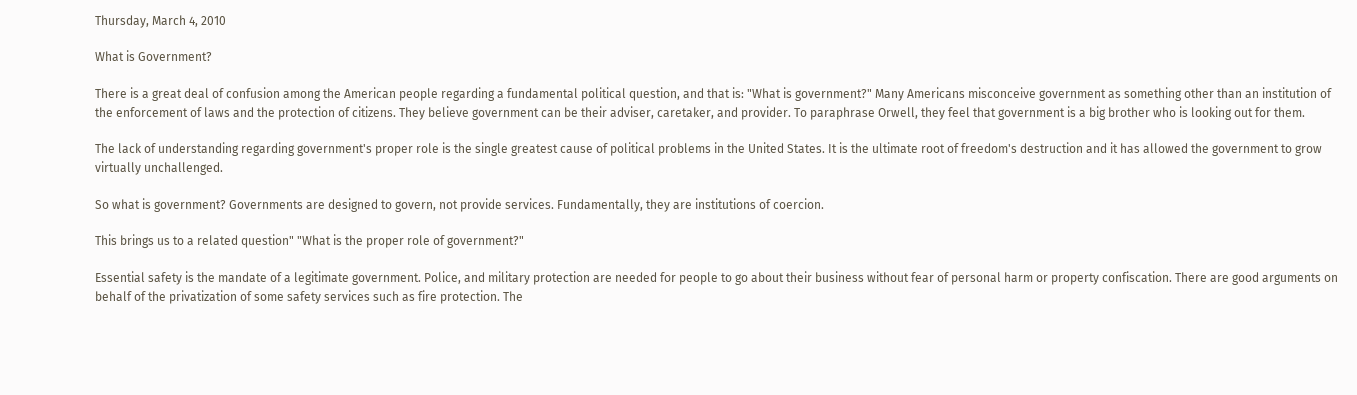Thursday, March 4, 2010

What is Government?

There is a great deal of confusion among the American people regarding a fundamental political question, and that is: "What is government?" Many Americans misconceive government as something other than an institution of the enforcement of laws and the protection of citizens. They believe government can be their adviser, caretaker, and provider. To paraphrase Orwell, they feel that government is a big brother who is looking out for them.

The lack of understanding regarding government's proper role is the single greatest cause of political problems in the United States. It is the ultimate root of freedom's destruction and it has allowed the government to grow virtually unchallenged.

So what is government? Governments are designed to govern, not provide services. Fundamentally, they are institutions of coercion.

This brings us to a related question" "What is the proper role of government?"

Essential safety is the mandate of a legitimate government. Police, and military protection are needed for people to go about their business without fear of personal harm or property confiscation. There are good arguments on behalf of the privatization of some safety services such as fire protection. The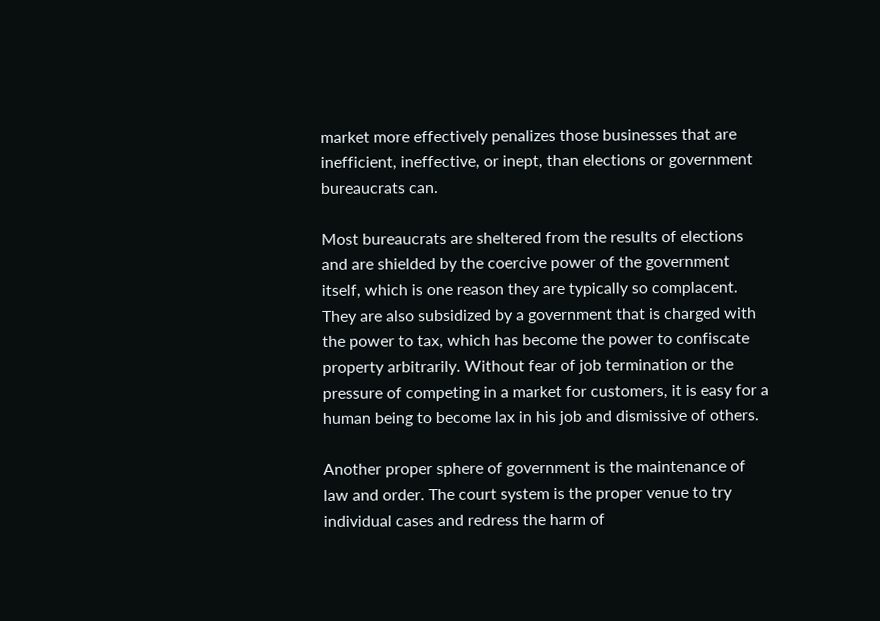market more effectively penalizes those businesses that are inefficient, ineffective, or inept, than elections or government bureaucrats can.

Most bureaucrats are sheltered from the results of elections and are shielded by the coercive power of the government itself, which is one reason they are typically so complacent. They are also subsidized by a government that is charged with the power to tax, which has become the power to confiscate property arbitrarily. Without fear of job termination or the pressure of competing in a market for customers, it is easy for a human being to become lax in his job and dismissive of others.

Another proper sphere of government is the maintenance of law and order. The court system is the proper venue to try individual cases and redress the harm of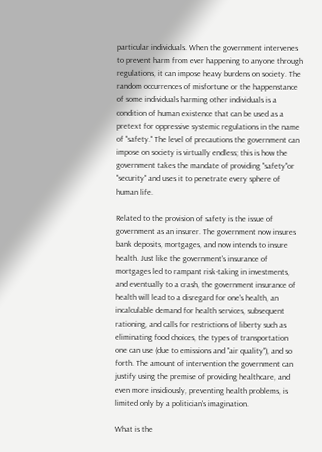particular individuals. When the government intervenes to prevent harm from ever happening to anyone through regulations, it can impose heavy burdens on society. The random occurrences of misfortune or the happenstance of some individuals harming other individuals is a condition of human existence that can be used as a pretext for oppressive systemic regulations in the name of "safety." The level of precautions the government can impose on society is virtually endless; this is how the government takes the mandate of providing "safety"or "security" and uses it to penetrate every sphere of human life.

Related to the provision of safety is the issue of government as an insurer. The government now insures bank deposits, mortgages, and now intends to insure health. Just like the government's insurance of mortgages led to rampant risk-taking in investments, and eventually to a crash, the government insurance of health will lead to a disregard for one's health, an incalculable demand for health services, subsequent rationing, and calls for restrictions of liberty such as eliminating food choices, the types of transportation one can use (due to emissions and "air quality"), and so forth. The amount of intervention the government can justify using the premise of providing healthcare, and even more insidiously, preventing health problems, is limited only by a politician's imagination.

What is the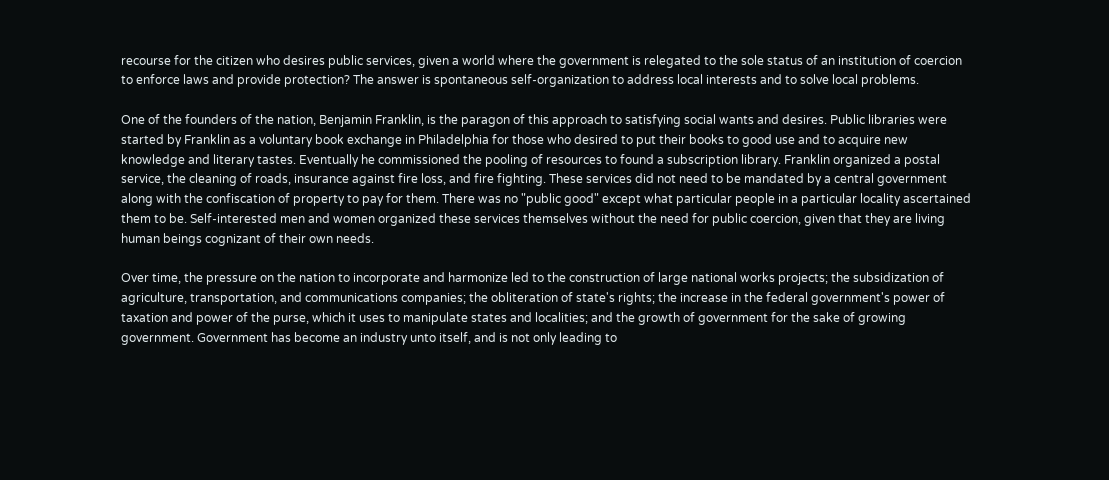recourse for the citizen who desires public services, given a world where the government is relegated to the sole status of an institution of coercion to enforce laws and provide protection? The answer is spontaneous self-organization to address local interests and to solve local problems.

One of the founders of the nation, Benjamin Franklin, is the paragon of this approach to satisfying social wants and desires. Public libraries were started by Franklin as a voluntary book exchange in Philadelphia for those who desired to put their books to good use and to acquire new knowledge and literary tastes. Eventually he commissioned the pooling of resources to found a subscription library. Franklin organized a postal service, the cleaning of roads, insurance against fire loss, and fire fighting. These services did not need to be mandated by a central government along with the confiscation of property to pay for them. There was no "public good" except what particular people in a particular locality ascertained them to be. Self-interested men and women organized these services themselves without the need for public coercion, given that they are living human beings cognizant of their own needs.

Over time, the pressure on the nation to incorporate and harmonize led to the construction of large national works projects; the subsidization of agriculture, transportation, and communications companies; the obliteration of state's rights; the increase in the federal government's power of taxation and power of the purse, which it uses to manipulate states and localities; and the growth of government for the sake of growing government. Government has become an industry unto itself, and is not only leading to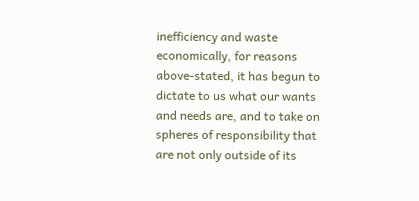inefficiency and waste economically, for reasons above-stated, it has begun to dictate to us what our wants and needs are, and to take on spheres of responsibility that are not only outside of its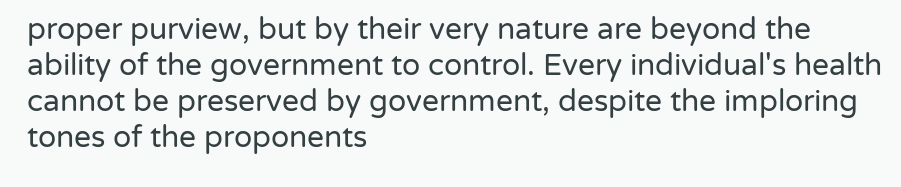proper purview, but by their very nature are beyond the ability of the government to control. Every individual's health cannot be preserved by government, despite the imploring tones of the proponents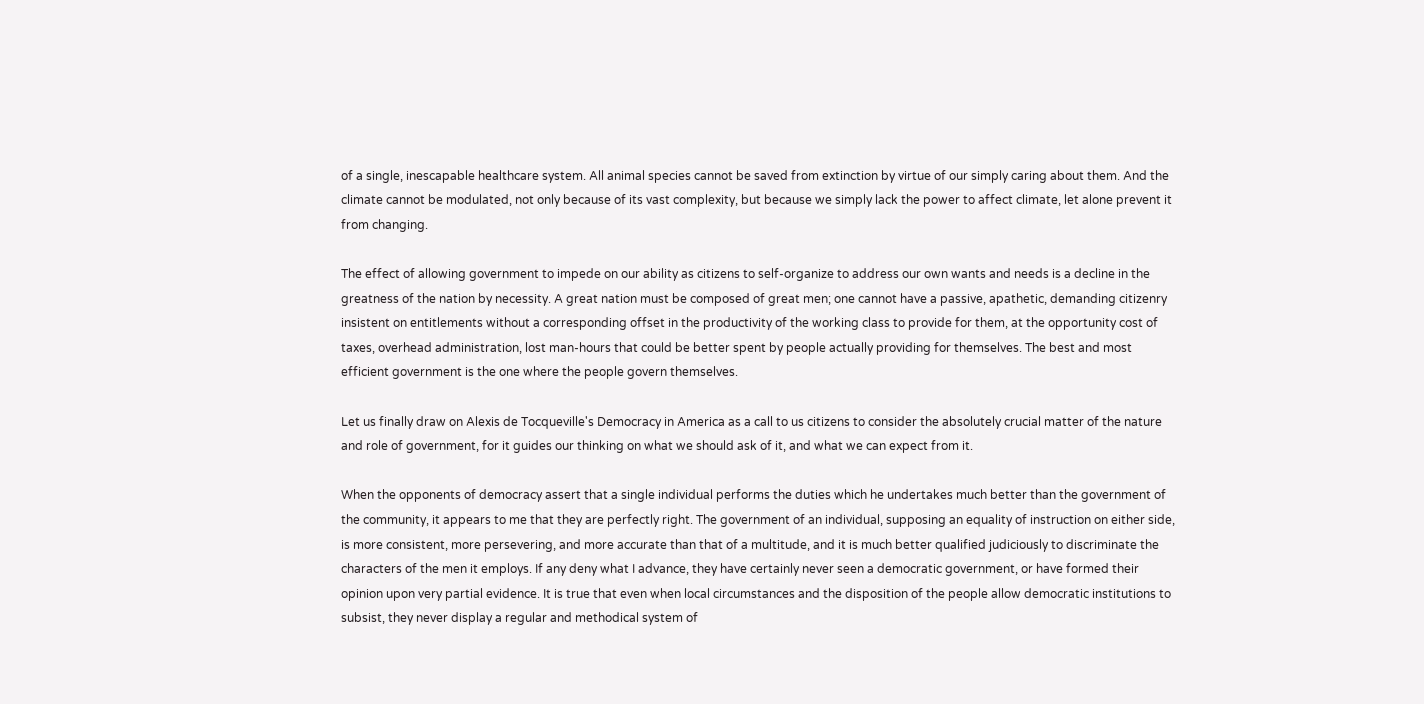of a single, inescapable healthcare system. All animal species cannot be saved from extinction by virtue of our simply caring about them. And the climate cannot be modulated, not only because of its vast complexity, but because we simply lack the power to affect climate, let alone prevent it from changing.

The effect of allowing government to impede on our ability as citizens to self-organize to address our own wants and needs is a decline in the greatness of the nation by necessity. A great nation must be composed of great men; one cannot have a passive, apathetic, demanding citizenry insistent on entitlements without a corresponding offset in the productivity of the working class to provide for them, at the opportunity cost of taxes, overhead administration, lost man-hours that could be better spent by people actually providing for themselves. The best and most efficient government is the one where the people govern themselves.

Let us finally draw on Alexis de Tocqueville's Democracy in America as a call to us citizens to consider the absolutely crucial matter of the nature and role of government, for it guides our thinking on what we should ask of it, and what we can expect from it.

When the opponents of democracy assert that a single individual performs the duties which he undertakes much better than the government of the community, it appears to me that they are perfectly right. The government of an individual, supposing an equality of instruction on either side, is more consistent, more persevering, and more accurate than that of a multitude, and it is much better qualified judiciously to discriminate the characters of the men it employs. If any deny what I advance, they have certainly never seen a democratic government, or have formed their opinion upon very partial evidence. It is true that even when local circumstances and the disposition of the people allow democratic institutions to subsist, they never display a regular and methodical system of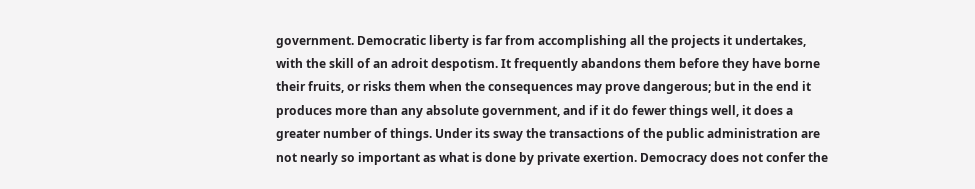government. Democratic liberty is far from accomplishing all the projects it undertakes, with the skill of an adroit despotism. It frequently abandons them before they have borne their fruits, or risks them when the consequences may prove dangerous; but in the end it produces more than any absolute government, and if it do fewer things well, it does a greater number of things. Under its sway the transactions of the public administration are not nearly so important as what is done by private exertion. Democracy does not confer the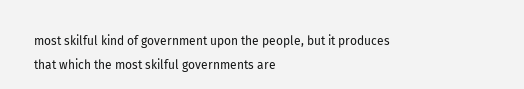most skilful kind of government upon the people, but it produces that which the most skilful governments are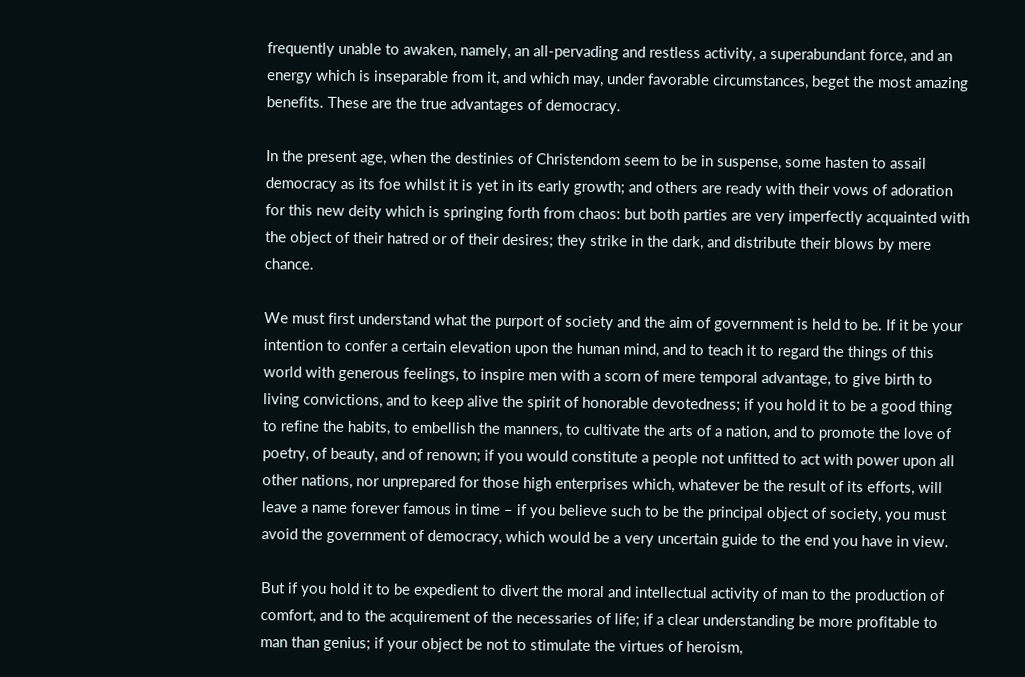frequently unable to awaken, namely, an all-pervading and restless activity, a superabundant force, and an energy which is inseparable from it, and which may, under favorable circumstances, beget the most amazing benefits. These are the true advantages of democracy.

In the present age, when the destinies of Christendom seem to be in suspense, some hasten to assail democracy as its foe whilst it is yet in its early growth; and others are ready with their vows of adoration for this new deity which is springing forth from chaos: but both parties are very imperfectly acquainted with the object of their hatred or of their desires; they strike in the dark, and distribute their blows by mere chance.

We must first understand what the purport of society and the aim of government is held to be. If it be your intention to confer a certain elevation upon the human mind, and to teach it to regard the things of this world with generous feelings, to inspire men with a scorn of mere temporal advantage, to give birth to living convictions, and to keep alive the spirit of honorable devotedness; if you hold it to be a good thing to refine the habits, to embellish the manners, to cultivate the arts of a nation, and to promote the love of poetry, of beauty, and of renown; if you would constitute a people not unfitted to act with power upon all other nations, nor unprepared for those high enterprises which, whatever be the result of its efforts, will leave a name forever famous in time – if you believe such to be the principal object of society, you must avoid the government of democracy, which would be a very uncertain guide to the end you have in view.

But if you hold it to be expedient to divert the moral and intellectual activity of man to the production of comfort, and to the acquirement of the necessaries of life; if a clear understanding be more profitable to man than genius; if your object be not to stimulate the virtues of heroism,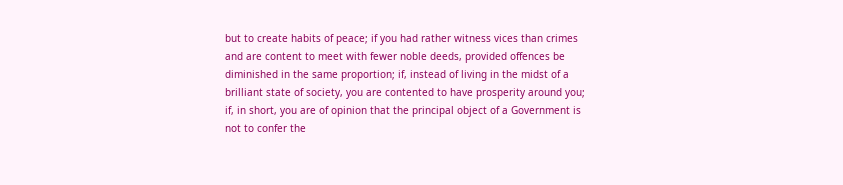but to create habits of peace; if you had rather witness vices than crimes and are content to meet with fewer noble deeds, provided offences be diminished in the same proportion; if, instead of living in the midst of a brilliant state of society, you are contented to have prosperity around you; if, in short, you are of opinion that the principal object of a Government is not to confer the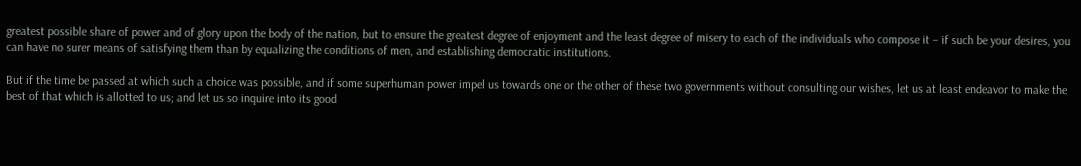greatest possible share of power and of glory upon the body of the nation, but to ensure the greatest degree of enjoyment and the least degree of misery to each of the individuals who compose it – if such be your desires, you can have no surer means of satisfying them than by equalizing the conditions of men, and establishing democratic institutions.

But if the time be passed at which such a choice was possible, and if some superhuman power impel us towards one or the other of these two governments without consulting our wishes, let us at least endeavor to make the best of that which is allotted to us; and let us so inquire into its good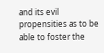and its evil propensities as to be able to foster the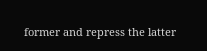former and repress the latter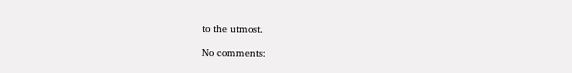to the utmost.

No comments: